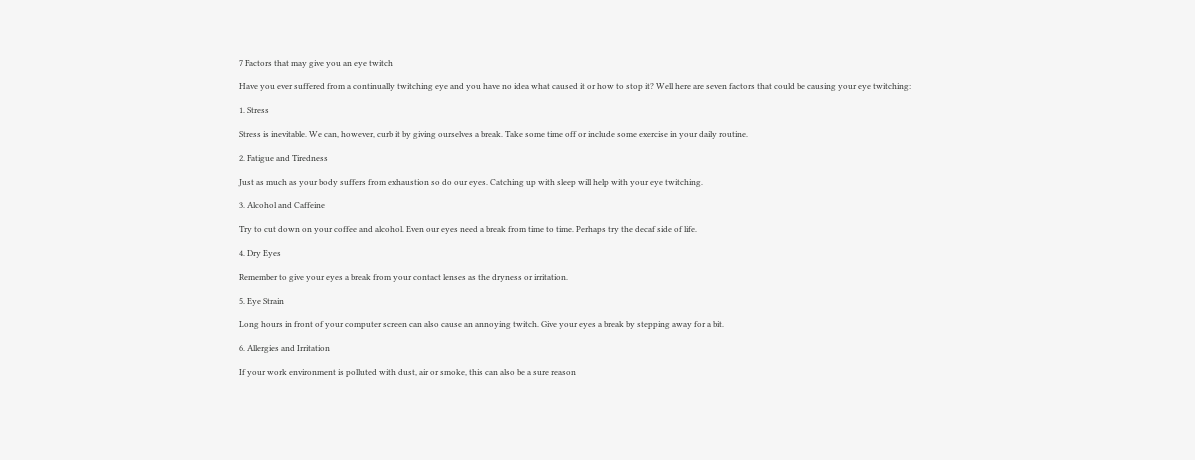7 Factors that may give you an eye twitch

Have you ever suffered from a continually twitching eye and you have no idea what caused it or how to stop it? Well here are seven factors that could be causing your eye twitching:

1. Stress

Stress is inevitable. We can, however, curb it by giving ourselves a break. Take some time off or include some exercise in your daily routine.

2. Fatigue and Tiredness

Just as much as your body suffers from exhaustion so do our eyes. Catching up with sleep will help with your eye twitching.

3. Alcohol and Caffeine

Try to cut down on your coffee and alcohol. Even our eyes need a break from time to time. Perhaps try the decaf side of life.

4. Dry Eyes

Remember to give your eyes a break from your contact lenses as the dryness or irritation.

5. Eye Strain

Long hours in front of your computer screen can also cause an annoying twitch. Give your eyes a break by stepping away for a bit.

6. Allergies and Irritation

If your work environment is polluted with dust, air or smoke, this can also be a sure reason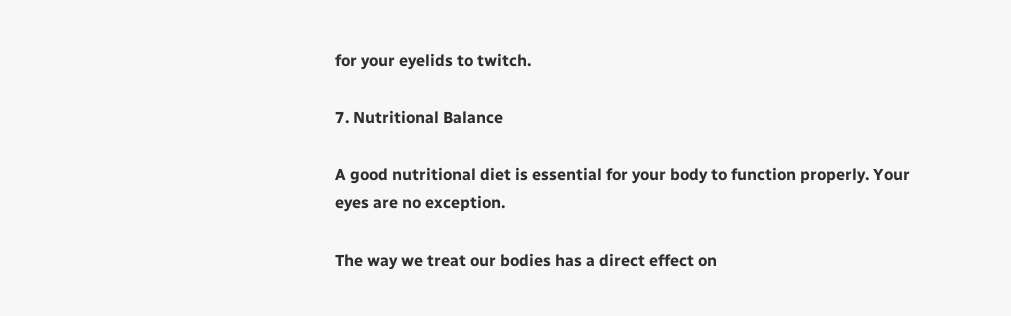for your eyelids to twitch.

7. Nutritional Balance

A good nutritional diet is essential for your body to function properly. Your eyes are no exception.

The way we treat our bodies has a direct effect on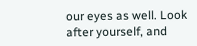our eyes as well. Look after yourself, and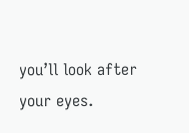you’ll look after your eyes.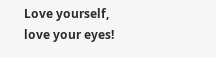Love yourself, love your eyes!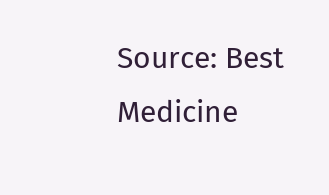Source: Best Medicine